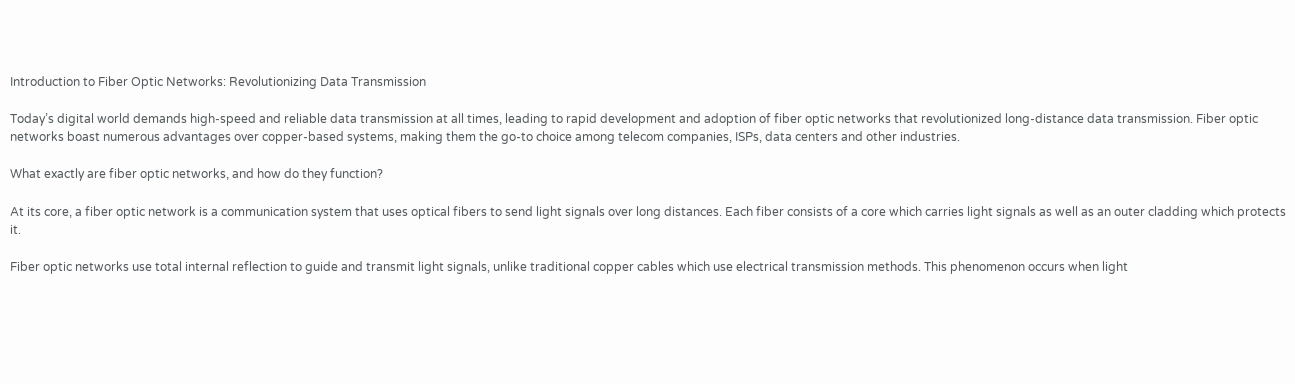Introduction to Fiber Optic Networks: Revolutionizing Data Transmission

Today’s digital world demands high-speed and reliable data transmission at all times, leading to rapid development and adoption of fiber optic networks that revolutionized long-distance data transmission. Fiber optic networks boast numerous advantages over copper-based systems, making them the go-to choice among telecom companies, ISPs, data centers and other industries.

What exactly are fiber optic networks, and how do they function?

At its core, a fiber optic network is a communication system that uses optical fibers to send light signals over long distances. Each fiber consists of a core which carries light signals as well as an outer cladding which protects it.

Fiber optic networks use total internal reflection to guide and transmit light signals, unlike traditional copper cables which use electrical transmission methods. This phenomenon occurs when light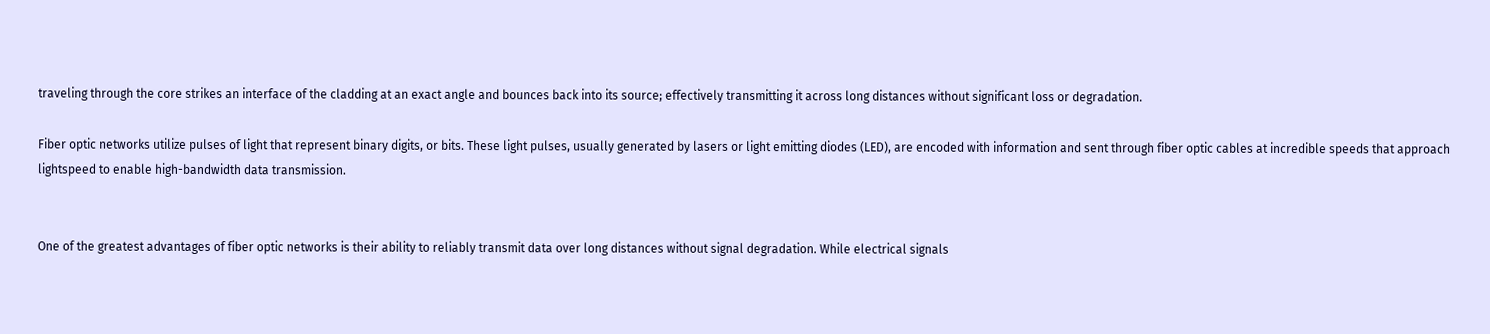traveling through the core strikes an interface of the cladding at an exact angle and bounces back into its source; effectively transmitting it across long distances without significant loss or degradation.

Fiber optic networks utilize pulses of light that represent binary digits, or bits. These light pulses, usually generated by lasers or light emitting diodes (LED), are encoded with information and sent through fiber optic cables at incredible speeds that approach lightspeed to enable high-bandwidth data transmission.


One of the greatest advantages of fiber optic networks is their ability to reliably transmit data over long distances without signal degradation. While electrical signals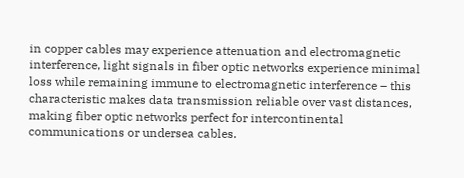in copper cables may experience attenuation and electromagnetic interference, light signals in fiber optic networks experience minimal loss while remaining immune to electromagnetic interference – this characteristic makes data transmission reliable over vast distances, making fiber optic networks perfect for intercontinental communications or undersea cables.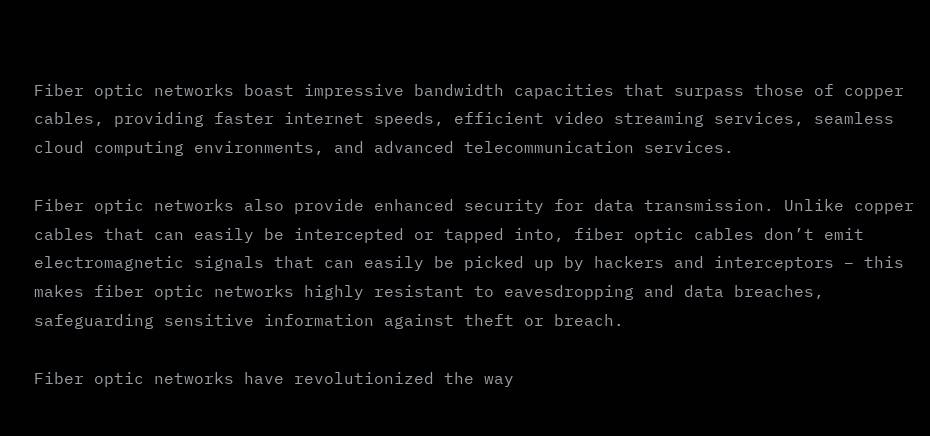Fiber optic networks boast impressive bandwidth capacities that surpass those of copper cables, providing faster internet speeds, efficient video streaming services, seamless cloud computing environments, and advanced telecommunication services.

Fiber optic networks also provide enhanced security for data transmission. Unlike copper cables that can easily be intercepted or tapped into, fiber optic cables don’t emit electromagnetic signals that can easily be picked up by hackers and interceptors – this makes fiber optic networks highly resistant to eavesdropping and data breaches, safeguarding sensitive information against theft or breach.

Fiber optic networks have revolutionized the way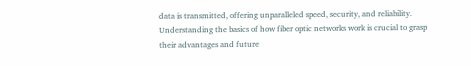data is transmitted, offering unparalleled speed, security, and reliability. Understanding the basics of how fiber optic networks work is crucial to grasp their advantages and future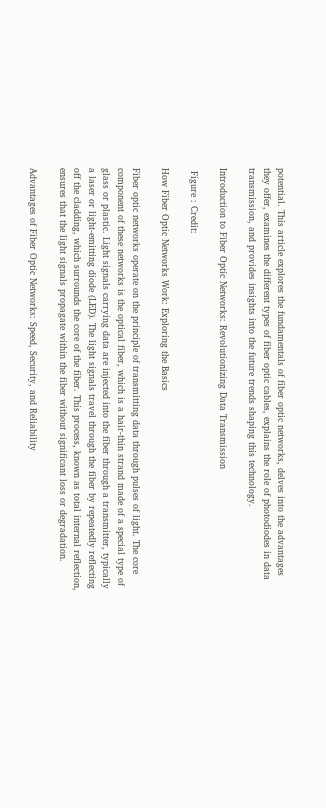potential. This article explores the fundamentals of fiber optic networks, delves into the advantages they offer, examines the different types of fiber optic cables, explains the role of photodiodes in data transmission, and provides insights into the future trends shaping this technology.

Introduction to Fiber Optic Networks: Revolutionizing Data Transmission

 Figure : Credit:

How Fiber Optic Networks Work: Exploring the Basics

Fiber optic networks operate on the principle of transmitting data through pulses of light. The core component of these networks is the optical fiber, which is a hair-thin strand made of a special type of glass or plastic. Light signals carrying data are injected into the fiber through a transmitter, typically a laser or light-emitting diode (LED). The light signals travel through the fiber by repeatedly reflecting off the cladding, which surrounds the core of the fiber. This process, known as total internal reflection, ensures that the light signals propagate within the fiber without significant loss or degradation.

Advantages of Fiber Optic Networks: Speed, Security, and Reliability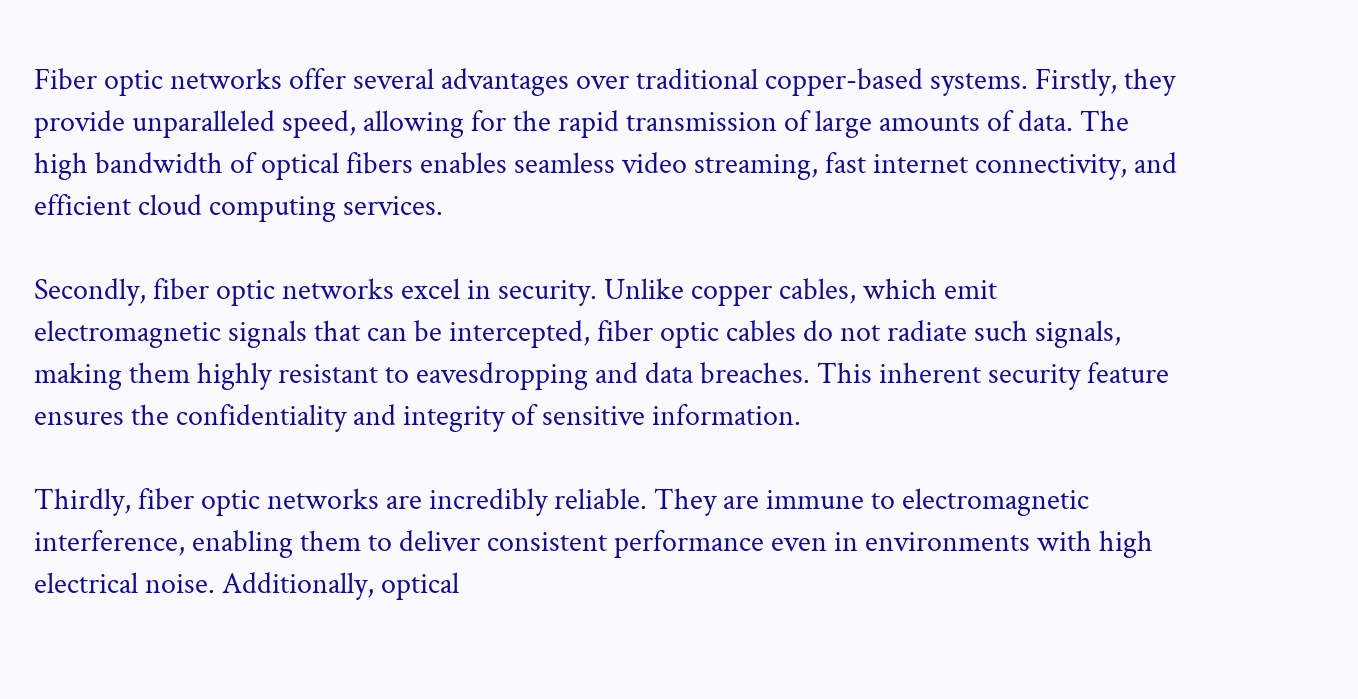Fiber optic networks offer several advantages over traditional copper-based systems. Firstly, they provide unparalleled speed, allowing for the rapid transmission of large amounts of data. The high bandwidth of optical fibers enables seamless video streaming, fast internet connectivity, and efficient cloud computing services.

Secondly, fiber optic networks excel in security. Unlike copper cables, which emit electromagnetic signals that can be intercepted, fiber optic cables do not radiate such signals, making them highly resistant to eavesdropping and data breaches. This inherent security feature ensures the confidentiality and integrity of sensitive information.

Thirdly, fiber optic networks are incredibly reliable. They are immune to electromagnetic interference, enabling them to deliver consistent performance even in environments with high electrical noise. Additionally, optical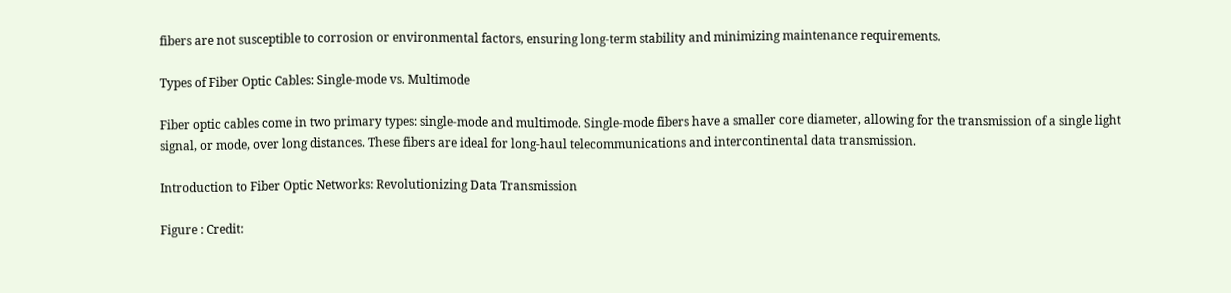fibers are not susceptible to corrosion or environmental factors, ensuring long-term stability and minimizing maintenance requirements.

Types of Fiber Optic Cables: Single-mode vs. Multimode

Fiber optic cables come in two primary types: single-mode and multimode. Single-mode fibers have a smaller core diameter, allowing for the transmission of a single light signal, or mode, over long distances. These fibers are ideal for long-haul telecommunications and intercontinental data transmission.

Introduction to Fiber Optic Networks: Revolutionizing Data Transmission

Figure : Credit: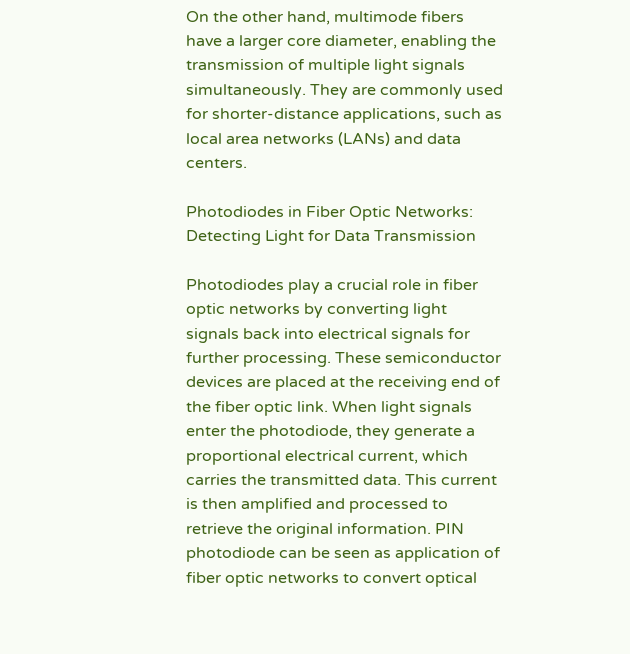On the other hand, multimode fibers have a larger core diameter, enabling the transmission of multiple light signals simultaneously. They are commonly used for shorter-distance applications, such as local area networks (LANs) and data centers.

Photodiodes in Fiber Optic Networks: Detecting Light for Data Transmission

Photodiodes play a crucial role in fiber optic networks by converting light signals back into electrical signals for further processing. These semiconductor devices are placed at the receiving end of the fiber optic link. When light signals enter the photodiode, they generate a proportional electrical current, which carries the transmitted data. This current is then amplified and processed to retrieve the original information. PIN photodiode can be seen as application of fiber optic networks to convert optical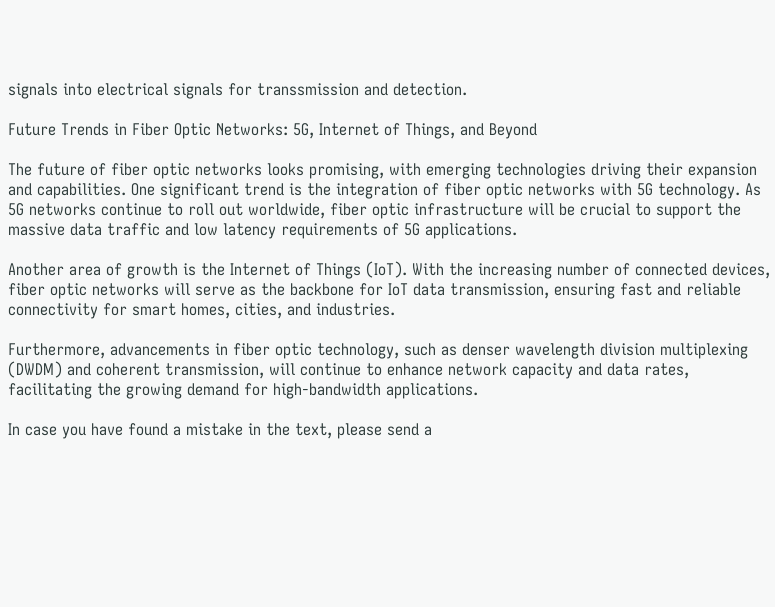signals into electrical signals for transsmission and detection.

Future Trends in Fiber Optic Networks: 5G, Internet of Things, and Beyond

The future of fiber optic networks looks promising, with emerging technologies driving their expansion and capabilities. One significant trend is the integration of fiber optic networks with 5G technology. As 5G networks continue to roll out worldwide, fiber optic infrastructure will be crucial to support the massive data traffic and low latency requirements of 5G applications.

Another area of growth is the Internet of Things (IoT). With the increasing number of connected devices, fiber optic networks will serve as the backbone for IoT data transmission, ensuring fast and reliable connectivity for smart homes, cities, and industries.

Furthermore, advancements in fiber optic technology, such as denser wavelength division multiplexing (DWDM) and coherent transmission, will continue to enhance network capacity and data rates, facilitating the growing demand for high-bandwidth applications.

In case you have found a mistake in the text, please send a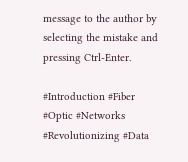message to the author by selecting the mistake and pressing Ctrl-Enter.

#Introduction #Fiber #Optic #Networks #Revolutionizing #Data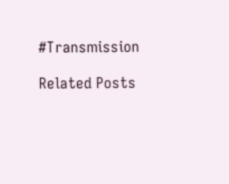#Transmission

Related Posts